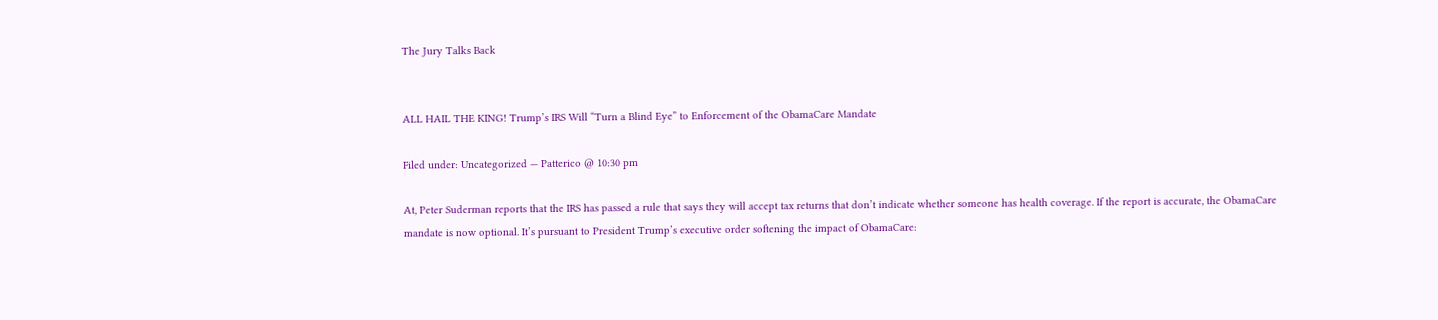The Jury Talks Back


ALL HAIL THE KING! Trump’s IRS Will “Turn a Blind Eye” to Enforcement of the ObamaCare Mandate

Filed under: Uncategorized — Patterico @ 10:30 pm

At, Peter Suderman reports that the IRS has passed a rule that says they will accept tax returns that don’t indicate whether someone has health coverage. If the report is accurate, the ObamaCare mandate is now optional. It’s pursuant to President Trump’s executive order softening the impact of ObamaCare: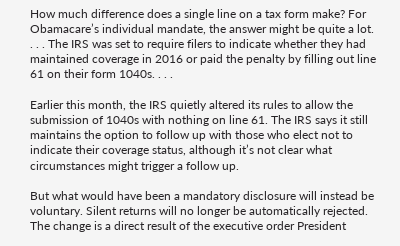How much difference does a single line on a tax form make? For Obamacare’s individual mandate, the answer might be quite a lot. . . . The IRS was set to require filers to indicate whether they had maintained coverage in 2016 or paid the penalty by filling out line 61 on their form 1040s. . . .

Earlier this month, the IRS quietly altered its rules to allow the submission of 1040s with nothing on line 61. The IRS says it still maintains the option to follow up with those who elect not to indicate their coverage status, although it’s not clear what circumstances might trigger a follow up.

But what would have been a mandatory disclosure will instead be voluntary. Silent returns will no longer be automatically rejected. The change is a direct result of the executive order President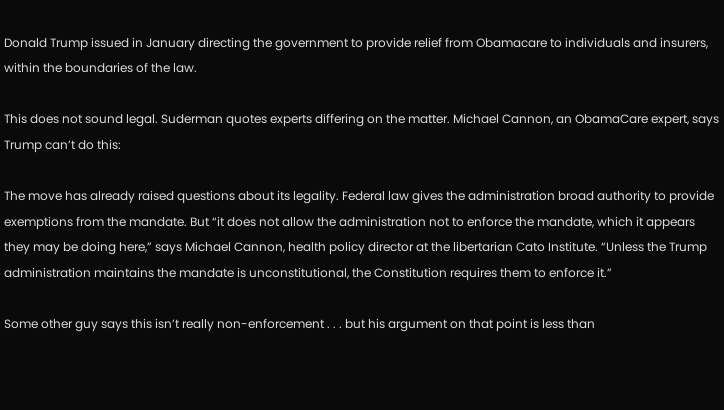Donald Trump issued in January directing the government to provide relief from Obamacare to individuals and insurers, within the boundaries of the law.

This does not sound legal. Suderman quotes experts differing on the matter. Michael Cannon, an ObamaCare expert, says Trump can’t do this:

The move has already raised questions about its legality. Federal law gives the administration broad authority to provide exemptions from the mandate. But “it does not allow the administration not to enforce the mandate, which it appears they may be doing here,” says Michael Cannon, health policy director at the libertarian Cato Institute. “Unless the Trump administration maintains the mandate is unconstitutional, the Constitution requires them to enforce it.”

Some other guy says this isn’t really non-enforcement . . . but his argument on that point is less than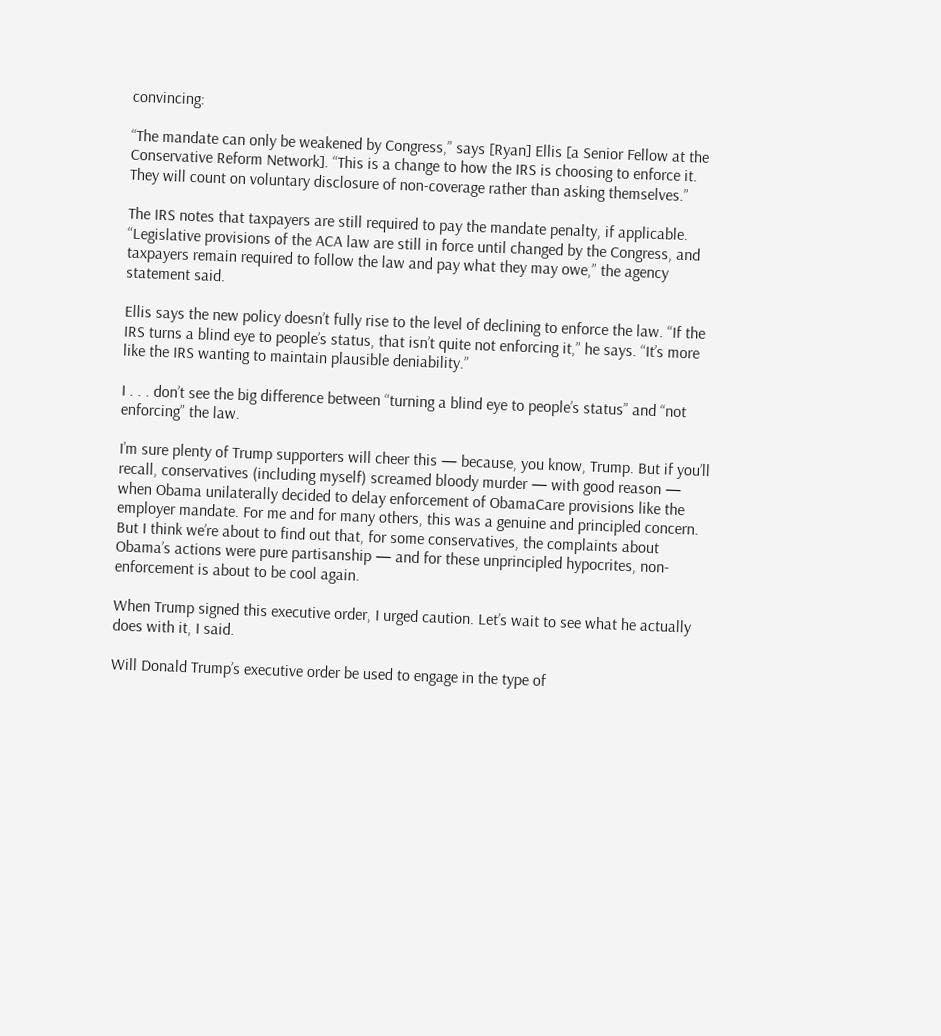convincing:

“The mandate can only be weakened by Congress,” says [Ryan] Ellis [a Senior Fellow at the Conservative Reform Network]. “This is a change to how the IRS is choosing to enforce it. They will count on voluntary disclosure of non-coverage rather than asking themselves.”

The IRS notes that taxpayers are still required to pay the mandate penalty, if applicable. “Legislative provisions of the ACA law are still in force until changed by the Congress, and taxpayers remain required to follow the law and pay what they may owe,” the agency statement said.

Ellis says the new policy doesn’t fully rise to the level of declining to enforce the law. “If the IRS turns a blind eye to people’s status, that isn’t quite not enforcing it,” he says. “It’s more like the IRS wanting to maintain plausible deniability.”

I . . . don’t see the big difference between “turning a blind eye to people’s status” and “not enforcing” the law.

I’m sure plenty of Trump supporters will cheer this — because, you know, Trump. But if you’ll recall, conservatives (including myself) screamed bloody murder — with good reason — when Obama unilaterally decided to delay enforcement of ObamaCare provisions like the employer mandate. For me and for many others, this was a genuine and principled concern. But I think we’re about to find out that, for some conservatives, the complaints about Obama’s actions were pure partisanship — and for these unprincipled hypocrites, non-enforcement is about to be cool again.

When Trump signed this executive order, I urged caution. Let’s wait to see what he actually does with it, I said.

Will Donald Trump’s executive order be used to engage in the type of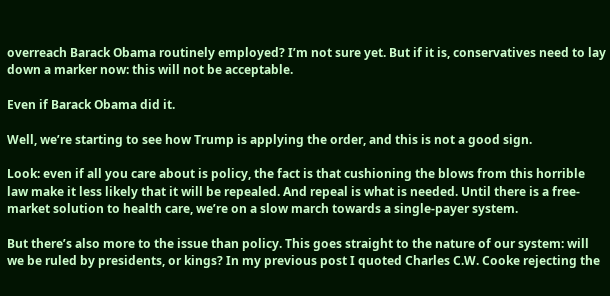overreach Barack Obama routinely employed? I’m not sure yet. But if it is, conservatives need to lay down a marker now: this will not be acceptable.

Even if Barack Obama did it.

Well, we’re starting to see how Trump is applying the order, and this is not a good sign.

Look: even if all you care about is policy, the fact is that cushioning the blows from this horrible law make it less likely that it will be repealed. And repeal is what is needed. Until there is a free-market solution to health care, we’re on a slow march towards a single-payer system.

But there’s also more to the issue than policy. This goes straight to the nature of our system: will we be ruled by presidents, or kings? In my previous post I quoted Charles C.W. Cooke rejecting the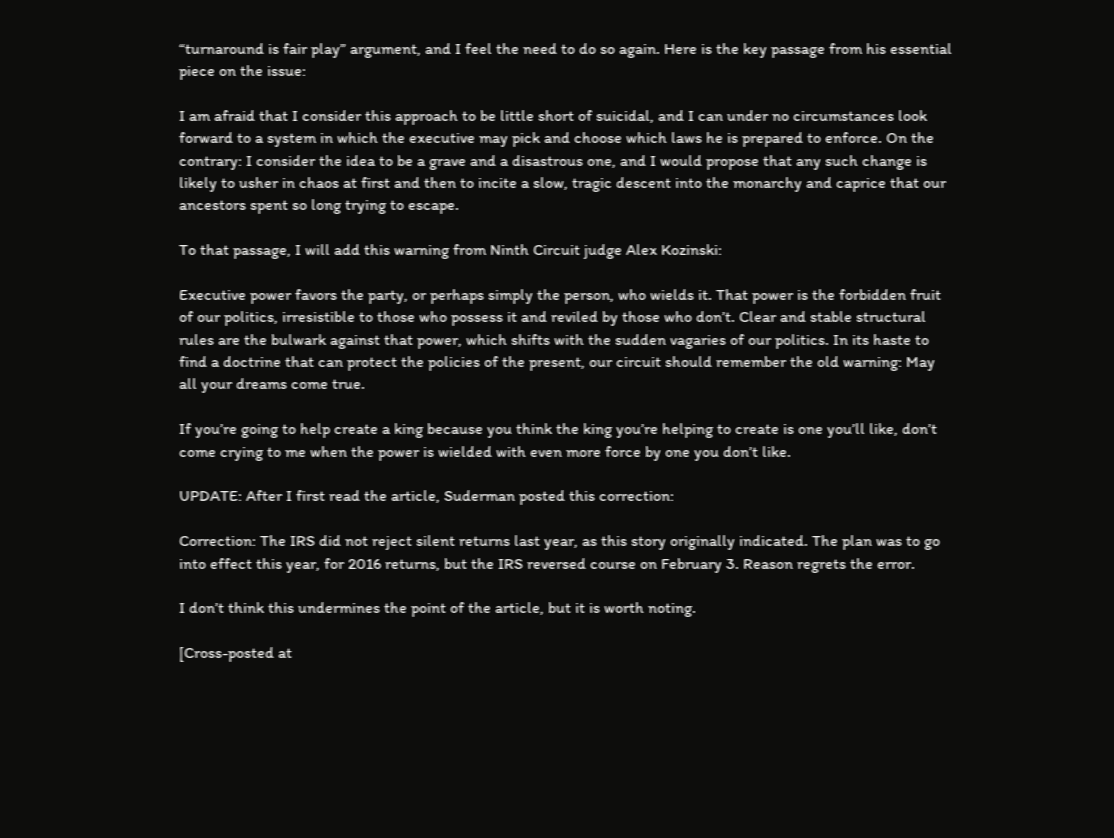“turnaround is fair play” argument, and I feel the need to do so again. Here is the key passage from his essential piece on the issue:

I am afraid that I consider this approach to be little short of suicidal, and I can under no circumstances look forward to a system in which the executive may pick and choose which laws he is prepared to enforce. On the contrary: I consider the idea to be a grave and a disastrous one, and I would propose that any such change is likely to usher in chaos at first and then to incite a slow, tragic descent into the monarchy and caprice that our ancestors spent so long trying to escape.

To that passage, I will add this warning from Ninth Circuit judge Alex Kozinski:

Executive power favors the party, or perhaps simply the person, who wields it. That power is the forbidden fruit of our politics, irresistible to those who possess it and reviled by those who don’t. Clear and stable structural rules are the bulwark against that power, which shifts with the sudden vagaries of our politics. In its haste to find a doctrine that can protect the policies of the present, our circuit should remember the old warning: May all your dreams come true.

If you’re going to help create a king because you think the king you’re helping to create is one you’ll like, don’t come crying to me when the power is wielded with even more force by one you don’t like.

UPDATE: After I first read the article, Suderman posted this correction:

Correction: The IRS did not reject silent returns last year, as this story originally indicated. The plan was to go into effect this year, for 2016 returns, but the IRS reversed course on February 3. Reason regrets the error.

I don’t think this undermines the point of the article, but it is worth noting.

[Cross-posted at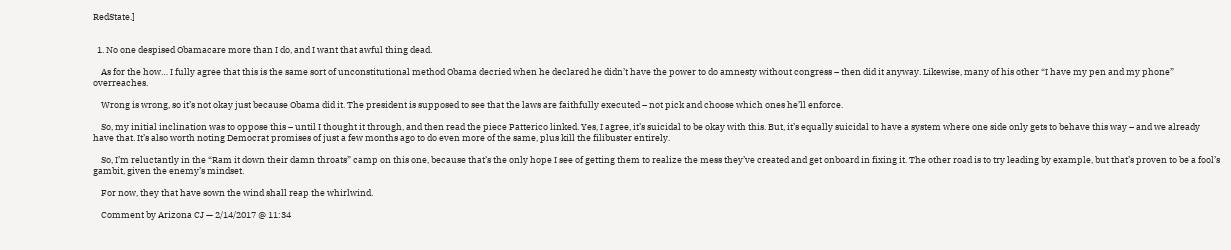RedState.]


  1. No one despised Obamacare more than I do, and I want that awful thing dead.

    As for the how… I fully agree that this is the same sort of unconstitutional method Obama decried when he declared he didn’t have the power to do amnesty without congress – then did it anyway. Likewise, many of his other “I have my pen and my phone” overreaches.

    Wrong is wrong, so it’s not okay just because Obama did it. The president is supposed to see that the laws are faithfully executed – not pick and choose which ones he’ll enforce.

    So, my initial inclination was to oppose this – until I thought it through, and then read the piece Patterico linked. Yes, I agree, it’s suicidal to be okay with this. But, it’s equally suicidal to have a system where one side only gets to behave this way – and we already have that. It’s also worth noting Democrat promises of just a few months ago to do even more of the same, plus kill the filibuster entirely.

    So, I’m reluctantly in the “Ram it down their damn throats” camp on this one, because that’s the only hope I see of getting them to realize the mess they’ve created and get onboard in fixing it. The other road is to try leading by example, but that’s proven to be a fool’s gambit, given the enemy’s mindset.

    For now, they that have sown the wind shall reap the whirlwind.

    Comment by Arizona CJ — 2/14/2017 @ 11:34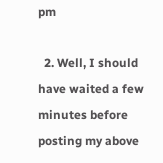pm

  2. Well, I should have waited a few minutes before posting my above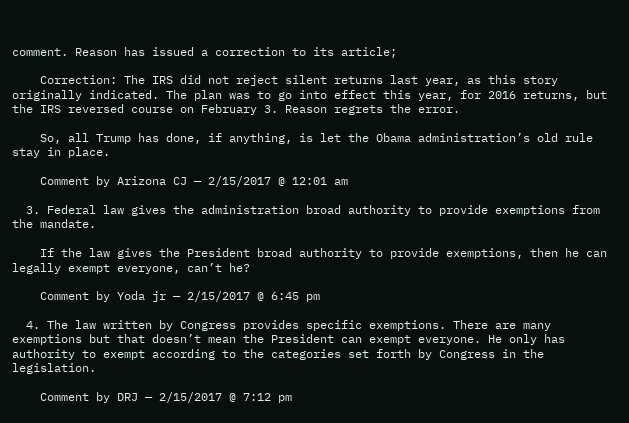comment. Reason has issued a correction to its article;

    Correction: The IRS did not reject silent returns last year, as this story originally indicated. The plan was to go into effect this year, for 2016 returns, but the IRS reversed course on February 3. Reason regrets the error.

    So, all Trump has done, if anything, is let the Obama administration’s old rule stay in place.

    Comment by Arizona CJ — 2/15/2017 @ 12:01 am

  3. Federal law gives the administration broad authority to provide exemptions from the mandate.

    If the law gives the President broad authority to provide exemptions, then he can legally exempt everyone, can’t he?

    Comment by Yoda jr — 2/15/2017 @ 6:45 pm

  4. The law written by Congress provides specific exemptions. There are many exemptions but that doesn’t mean the President can exempt everyone. He only has authority to exempt according to the categories set forth by Congress in the legislation.

    Comment by DRJ — 2/15/2017 @ 7:12 pm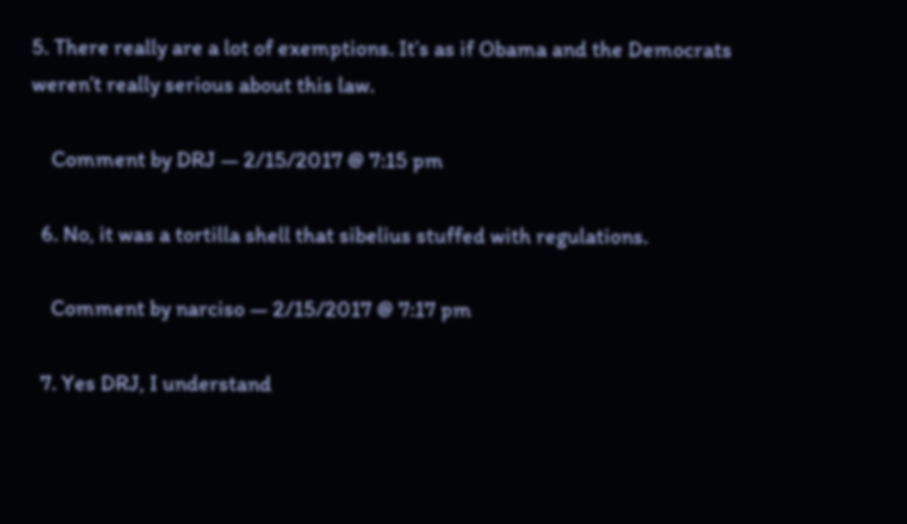5. There really are a lot of exemptions. It’s as if Obama and the Democrats weren’t really serious about this law.

    Comment by DRJ — 2/15/2017 @ 7:15 pm

  6. No, it was a tortilla shell that sibelius stuffed with regulations.

    Comment by narciso — 2/15/2017 @ 7:17 pm

  7. Yes DRJ, I understand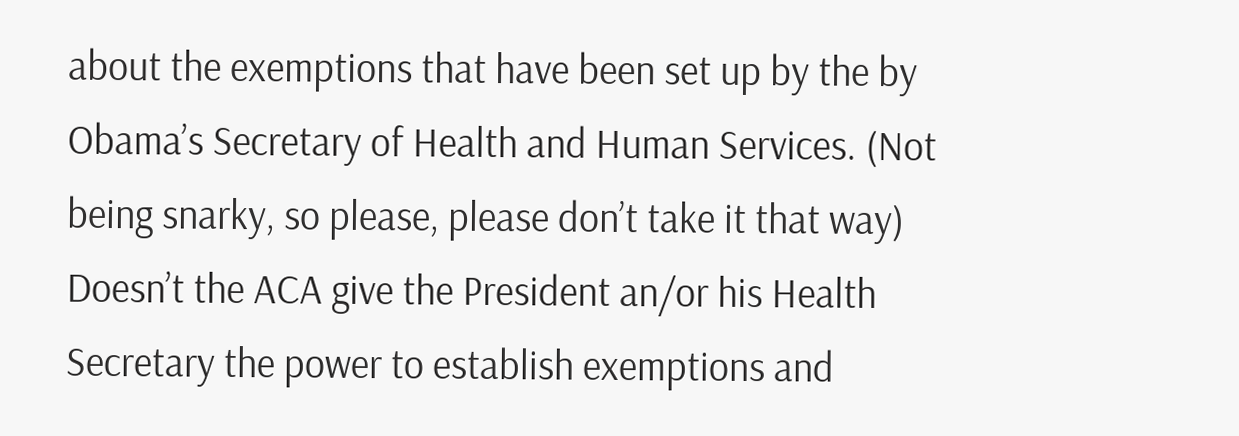about the exemptions that have been set up by the by Obama’s Secretary of Health and Human Services. (Not being snarky, so please, please don’t take it that way) Doesn’t the ACA give the President an/or his Health Secretary the power to establish exemptions and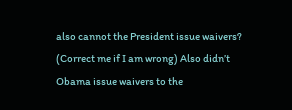also cannot the President issue waivers? (Correct me if I am wrong) Also didn’t Obama issue waivers to the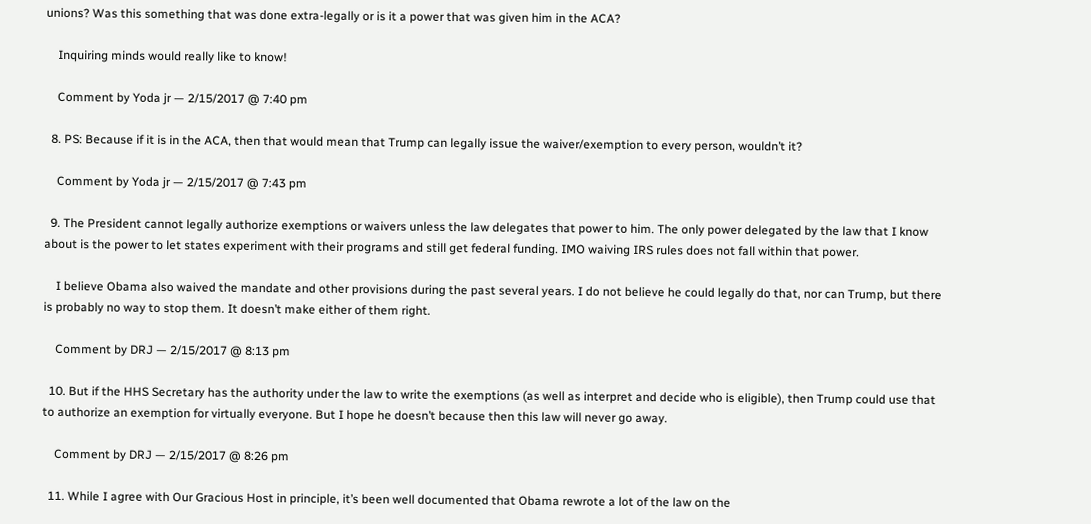unions? Was this something that was done extra-legally or is it a power that was given him in the ACA?

    Inquiring minds would really like to know!

    Comment by Yoda jr — 2/15/2017 @ 7:40 pm

  8. PS: Because if it is in the ACA, then that would mean that Trump can legally issue the waiver/exemption to every person, wouldn’t it?

    Comment by Yoda jr — 2/15/2017 @ 7:43 pm

  9. The President cannot legally authorize exemptions or waivers unless the law delegates that power to him. The only power delegated by the law that I know about is the power to let states experiment with their programs and still get federal funding. IMO waiving IRS rules does not fall within that power.

    I believe Obama also waived the mandate and other provisions during the past several years. I do not believe he could legally do that, nor can Trump, but there is probably no way to stop them. It doesn’t make either of them right.

    Comment by DRJ — 2/15/2017 @ 8:13 pm

  10. But if the HHS Secretary has the authority under the law to write the exemptions (as well as interpret and decide who is eligible), then Trump could use that to authorize an exemption for virtually everyone. But I hope he doesn’t because then this law will never go away.

    Comment by DRJ — 2/15/2017 @ 8:26 pm

  11. While I agree with Our Gracious Host in principle, it’s been well documented that Obama rewrote a lot of the law on the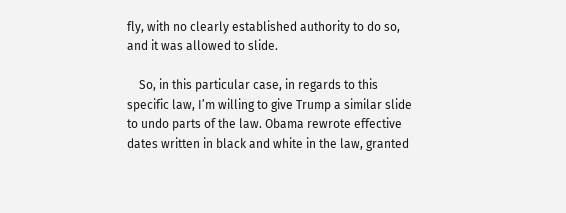fly, with no clearly established authority to do so, and it was allowed to slide.

    So, in this particular case, in regards to this specific law, I’m willing to give Trump a similar slide to undo parts of the law. Obama rewrote effective dates written in black and white in the law, granted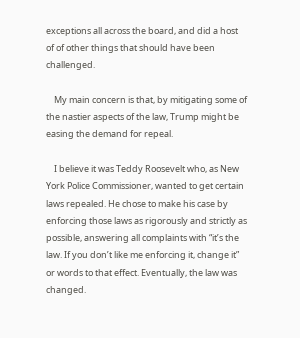exceptions all across the board, and did a host of of other things that should have been challenged.

    My main concern is that, by mitigating some of the nastier aspects of the law, Trump might be easing the demand for repeal.

    I believe it was Teddy Roosevelt who, as New York Police Commissioner, wanted to get certain laws repealed. He chose to make his case by enforcing those laws as rigorously and strictly as possible, answering all complaints with “it’s the law. If you don’t like me enforcing it, change it” or words to that effect. Eventually, the law was changed.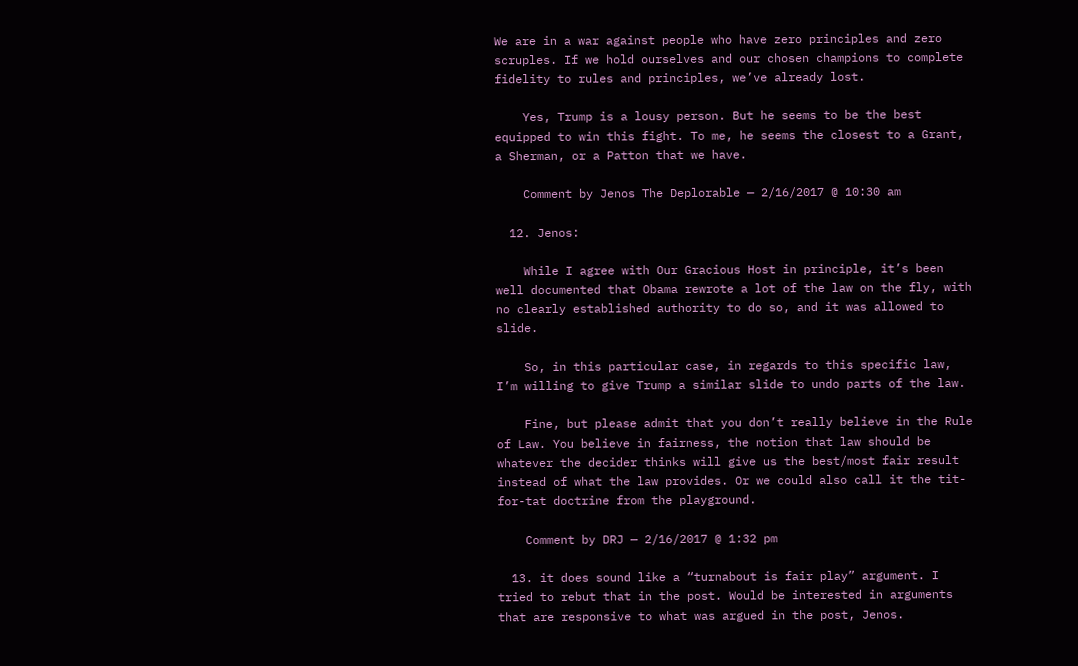We are in a war against people who have zero principles and zero scruples. If we hold ourselves and our chosen champions to complete fidelity to rules and principles, we’ve already lost.

    Yes, Trump is a lousy person. But he seems to be the best equipped to win this fight. To me, he seems the closest to a Grant, a Sherman, or a Patton that we have.

    Comment by Jenos The Deplorable — 2/16/2017 @ 10:30 am

  12. Jenos:

    While I agree with Our Gracious Host in principle, it’s been well documented that Obama rewrote a lot of the law on the fly, with no clearly established authority to do so, and it was allowed to slide.

    So, in this particular case, in regards to this specific law, I’m willing to give Trump a similar slide to undo parts of the law.

    Fine, but please admit that you don’t really believe in the Rule of Law. You believe in fairness, the notion that law should be whatever the decider thinks will give us the best/most fair result instead of what the law provides. Or we could also call it the tit-for-tat doctrine from the playground.

    Comment by DRJ — 2/16/2017 @ 1:32 pm

  13. it does sound like a “turnabout is fair play” argument. I tried to rebut that in the post. Would be interested in arguments that are responsive to what was argued in the post, Jenos.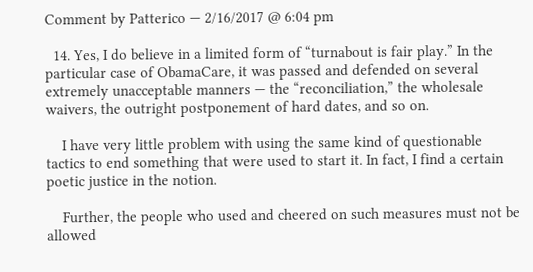Comment by Patterico — 2/16/2017 @ 6:04 pm

  14. Yes, I do believe in a limited form of “turnabout is fair play.” In the particular case of ObamaCare, it was passed and defended on several extremely unacceptable manners — the “reconciliation,” the wholesale waivers, the outright postponement of hard dates, and so on.

    I have very little problem with using the same kind of questionable tactics to end something that were used to start it. In fact, I find a certain poetic justice in the notion.

    Further, the people who used and cheered on such measures must not be allowed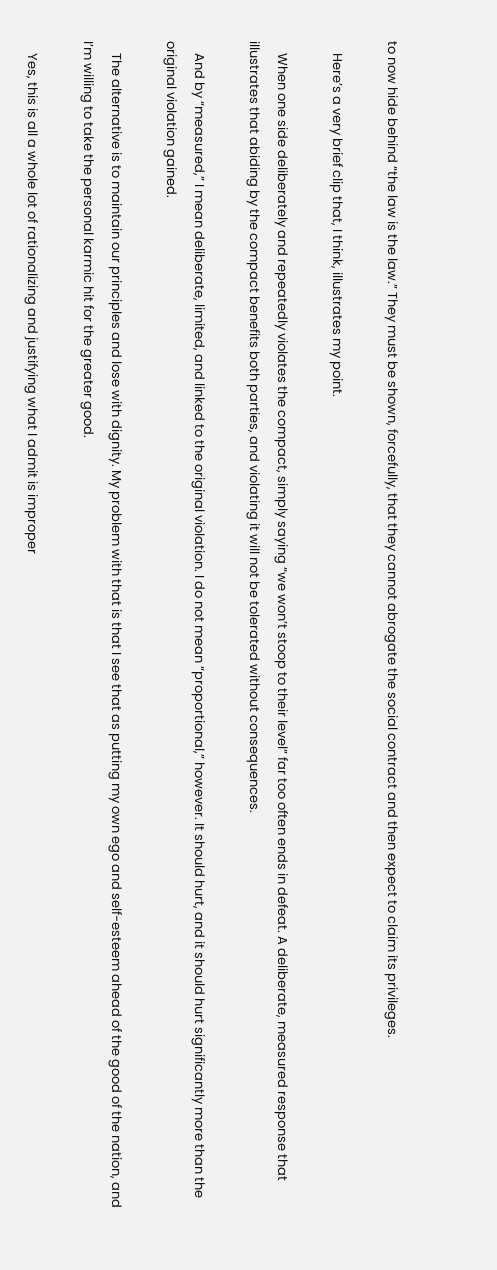to now hide behind “the law is the law.” They must be shown, forcefully, that they cannot abrogate the social contract and then expect to claim its privileges.

    Here’s a very brief clip that, I think, illustrates my point.

    When one side deliberately and repeatedly violates the compact, simply saying “we won’t stoop to their level” far too often ends in defeat. A deliberate, measured response that illustrates that abiding by the compact benefits both parties, and violating it will not be tolerated without consequences.

    And by “measured,” I mean deliberate, limited, and linked to the original violation. I do not mean “proportional,” however. It should hurt, and it should hurt significantly more than the original violation gained.

    The alternative is to maintain our principles and lose with dignity. My problem with that is that I see that as putting my own ego and self-esteem ahead of the good of the nation, and I’m willing to take the personal karmic hit for the greater good.

    Yes, this is all a whole lot of rationalizing and justifying what I admit is improper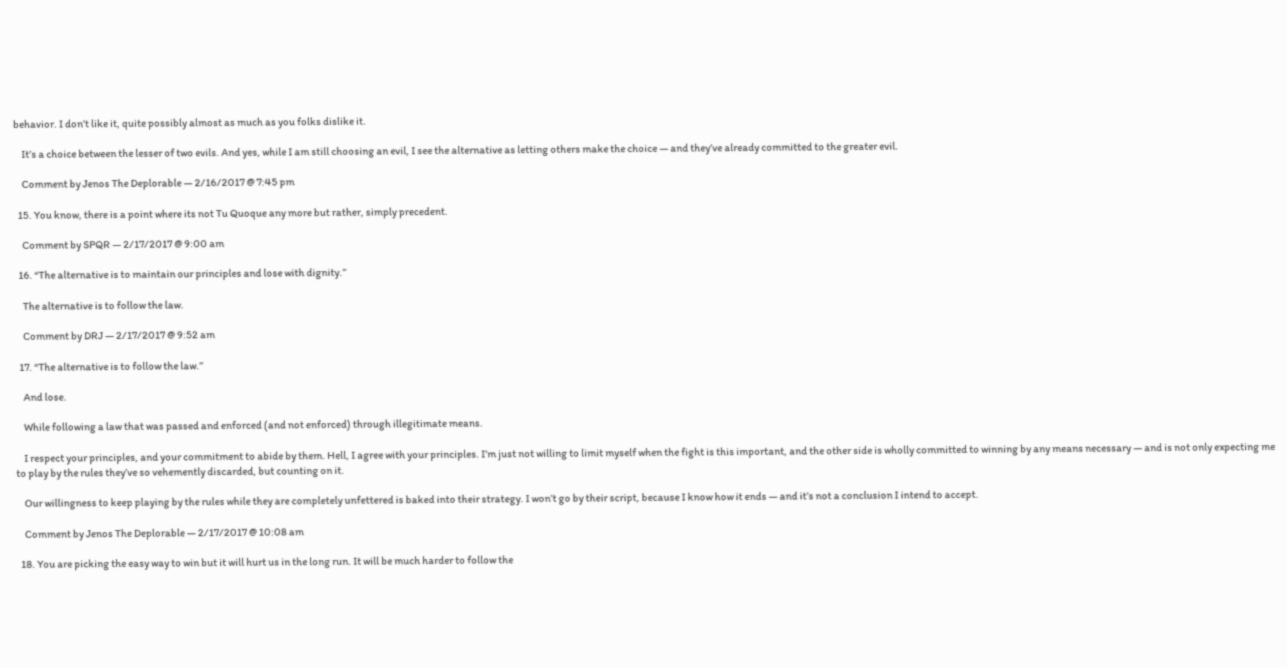behavior. I don’t like it, quite possibly almost as much as you folks dislike it.

    It’s a choice between the lesser of two evils. And yes, while I am still choosing an evil, I see the alternative as letting others make the choice — and they’ve already committed to the greater evil.

    Comment by Jenos The Deplorable — 2/16/2017 @ 7:45 pm

  15. You know, there is a point where its not Tu Quoque any more but rather, simply precedent.

    Comment by SPQR — 2/17/2017 @ 9:00 am

  16. “The alternative is to maintain our principles and lose with dignity.”

    The alternative is to follow the law.

    Comment by DRJ — 2/17/2017 @ 9:52 am

  17. “The alternative is to follow the law.”

    And lose.

    While following a law that was passed and enforced (and not enforced) through illegitimate means.

    I respect your principles, and your commitment to abide by them. Hell, I agree with your principles. I’m just not willing to limit myself when the fight is this important, and the other side is wholly committed to winning by any means necessary — and is not only expecting me to play by the rules they’ve so vehemently discarded, but counting on it.

    Our willingness to keep playing by the rules while they are completely unfettered is baked into their strategy. I won’t go by their script, because I know how it ends — and it’s not a conclusion I intend to accept.

    Comment by Jenos The Deplorable — 2/17/2017 @ 10:08 am

  18. You are picking the easy way to win but it will hurt us in the long run. It will be much harder to follow the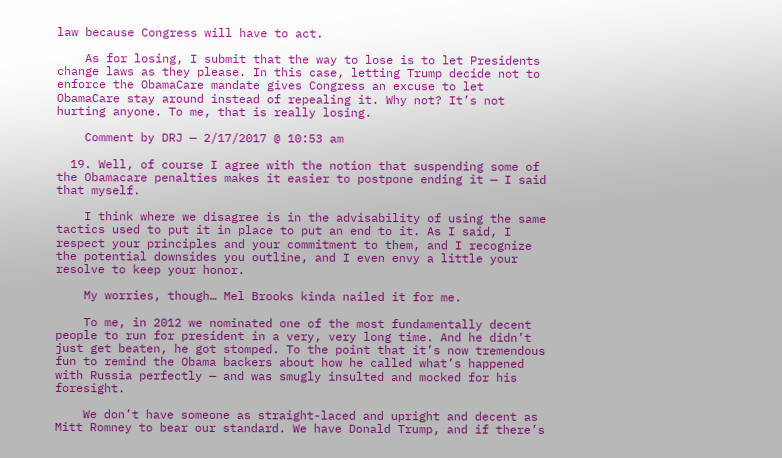law because Congress will have to act.

    As for losing, I submit that the way to lose is to let Presidents change laws as they please. In this case, letting Trump decide not to enforce the ObamaCare mandate gives Congress an excuse to let ObamaCare stay around instead of repealing it. Why not? It’s not hurting anyone. To me, that is really losing.

    Comment by DRJ — 2/17/2017 @ 10:53 am

  19. Well, of course I agree with the notion that suspending some of the Obamacare penalties makes it easier to postpone ending it — I said that myself.

    I think where we disagree is in the advisability of using the same tactics used to put it in place to put an end to it. As I said, I respect your principles and your commitment to them, and I recognize the potential downsides you outline, and I even envy a little your resolve to keep your honor.

    My worries, though… Mel Brooks kinda nailed it for me.

    To me, in 2012 we nominated one of the most fundamentally decent people to run for president in a very, very long time. And he didn’t just get beaten, he got stomped. To the point that it’s now tremendous fun to remind the Obama backers about how he called what’s happened with Russia perfectly — and was smugly insulted and mocked for his foresight.

    We don’t have someone as straight-laced and upright and decent as Mitt Romney to bear our standard. We have Donald Trump, and if there’s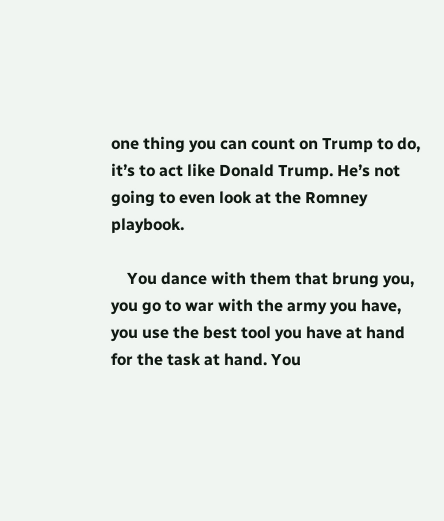one thing you can count on Trump to do, it’s to act like Donald Trump. He’s not going to even look at the Romney playbook.

    You dance with them that brung you, you go to war with the army you have, you use the best tool you have at hand for the task at hand. You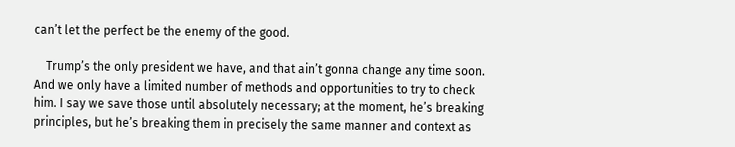can’t let the perfect be the enemy of the good.

    Trump’s the only president we have, and that ain’t gonna change any time soon. And we only have a limited number of methods and opportunities to try to check him. I say we save those until absolutely necessary; at the moment, he’s breaking principles, but he’s breaking them in precisely the same manner and context as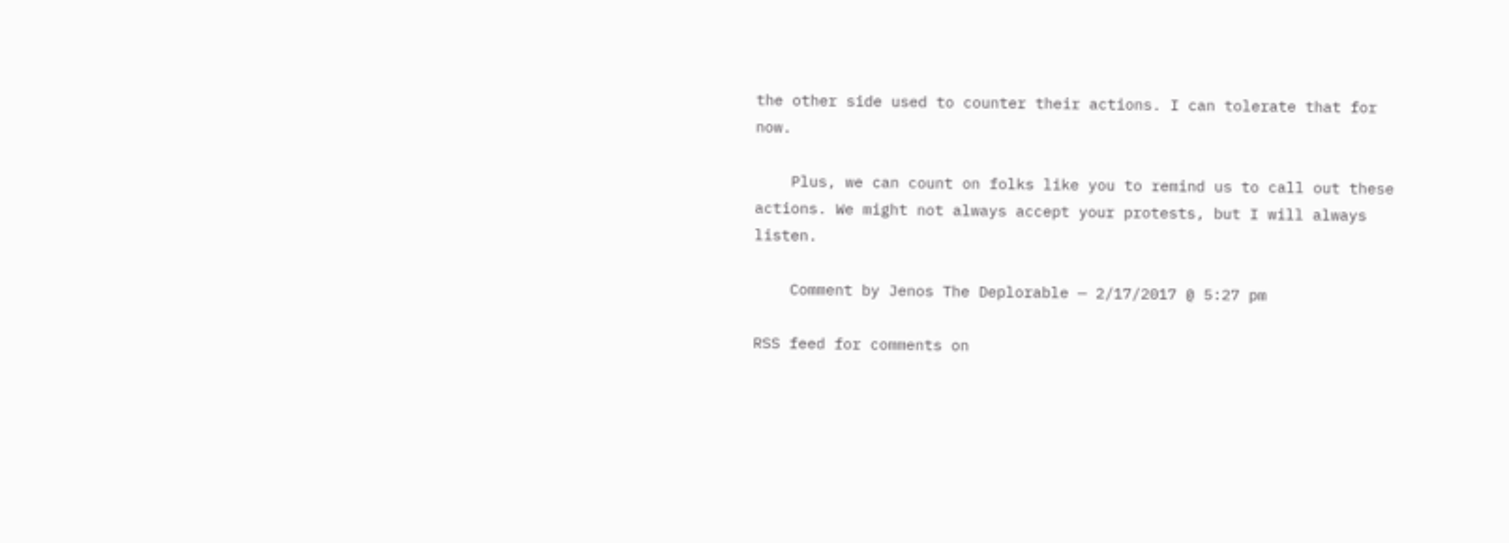the other side used to counter their actions. I can tolerate that for now.

    Plus, we can count on folks like you to remind us to call out these actions. We might not always accept your protests, but I will always listen.

    Comment by Jenos The Deplorable — 2/17/2017 @ 5:27 pm

RSS feed for comments on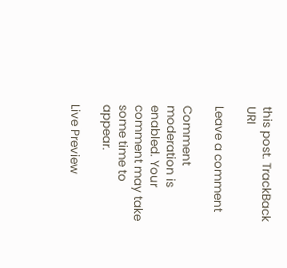this post. TrackBack URI

Leave a comment

Comment moderation is enabled. Your comment may take some time to appear.

Live Preview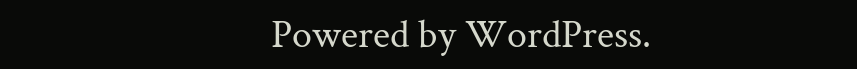Powered by WordPress.